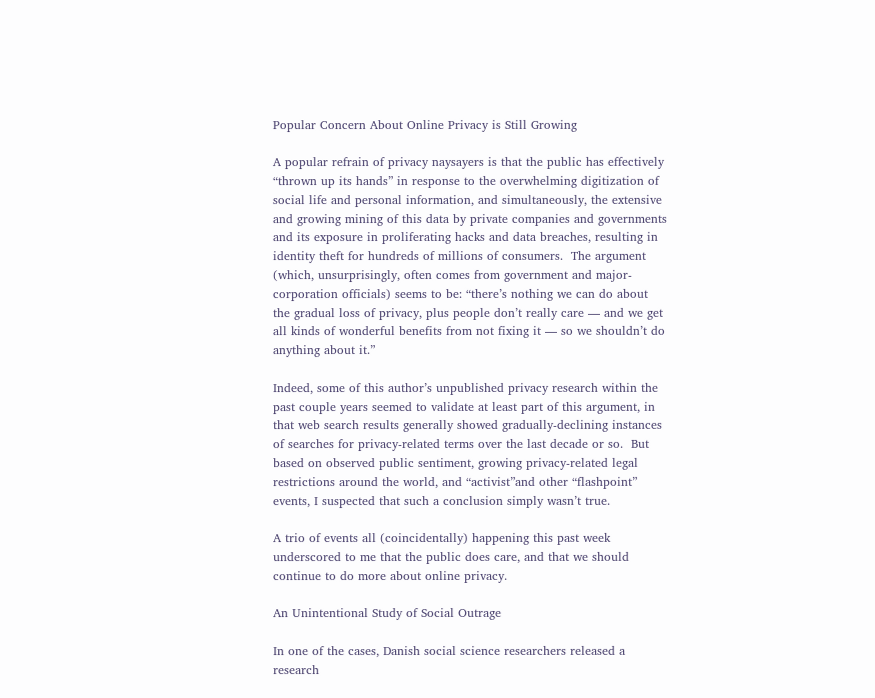Popular Concern About Online Privacy is Still Growing

A popular refrain of privacy naysayers is that the public has effectively “thrown up its hands” in response to the overwhelming digitization of social life and personal information, and simultaneously, the extensive and growing mining of this data by private companies and governments and its exposure in proliferating hacks and data breaches, resulting in identity theft for hundreds of millions of consumers.  The argument (which, unsurprisingly, often comes from government and major-corporation officials) seems to be: “there’s nothing we can do about the gradual loss of privacy, plus people don’t really care — and we get all kinds of wonderful benefits from not fixing it — so we shouldn’t do anything about it.”

Indeed, some of this author’s unpublished privacy research within the past couple years seemed to validate at least part of this argument, in that web search results generally showed gradually-declining instances of searches for privacy-related terms over the last decade or so.  But based on observed public sentiment, growing privacy-related legal restrictions around the world, and “activist”and other “flashpoint” events, I suspected that such a conclusion simply wasn’t true.

A trio of events all (coincidentally) happening this past week underscored to me that the public does care, and that we should continue to do more about online privacy.

An Unintentional Study of Social Outrage

In one of the cases, Danish social science researchers released a research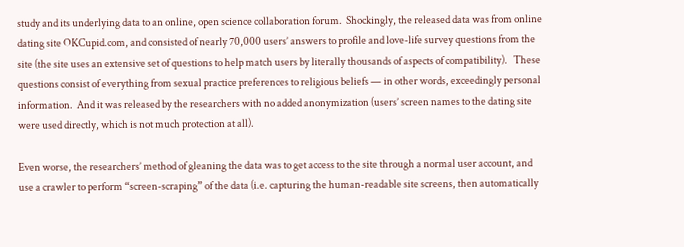study and its underlying data to an online, open science collaboration forum.  Shockingly, the released data was from online dating site OKCupid.com, and consisted of nearly 70,000 users’ answers to profile and love-life survey questions from the site (the site uses an extensive set of questions to help match users by literally thousands of aspects of compatibility).   These questions consist of everything from sexual practice preferences to religious beliefs — in other words, exceedingly personal information.  And it was released by the researchers with no added anonymization (users’ screen names to the dating site were used directly, which is not much protection at all).

Even worse, the researchers’ method of gleaning the data was to get access to the site through a normal user account, and use a crawler to perform “screen-scraping” of the data (i.e. capturing the human-readable site screens, then automatically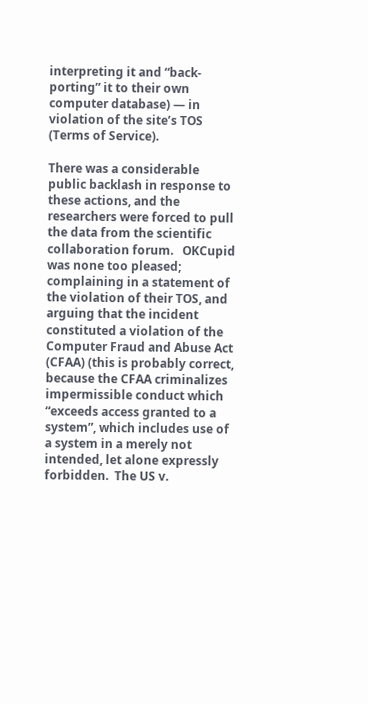interpreting it and “back-porting” it to their own computer database) — in violation of the site’s TOS (Terms of Service).

There was a considerable public backlash in response to these actions, and the researchers were forced to pull the data from the scientific collaboration forum.   OKCupid was none too pleased; complaining in a statement of the violation of their TOS, and arguing that the incident constituted a violation of the Computer Fraud and Abuse Act (CFAA) (this is probably correct, because the CFAA criminalizes impermissible conduct which “exceeds access granted to a system”, which includes use of a system in a merely not intended, let alone expressly forbidden.  The US v.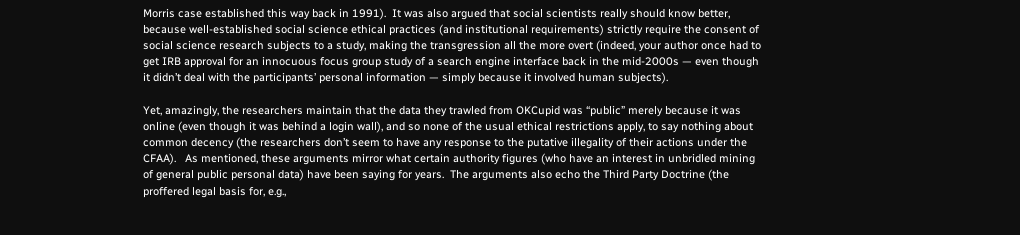Morris case established this way back in 1991).  It was also argued that social scientists really should know better, because well-established social science ethical practices (and institutional requirements) strictly require the consent of social science research subjects to a study, making the transgression all the more overt (indeed, your author once had to get IRB approval for an innocuous focus group study of a search engine interface back in the mid-2000s — even though it didn’t deal with the participants’ personal information — simply because it involved human subjects).

Yet, amazingly, the researchers maintain that the data they trawled from OKCupid was “public” merely because it was online (even though it was behind a login wall), and so none of the usual ethical restrictions apply, to say nothing about common decency (the researchers don’t seem to have any response to the putative illegality of their actions under the CFAA).   As mentioned, these arguments mirror what certain authority figures (who have an interest in unbridled mining of general public personal data) have been saying for years.  The arguments also echo the Third Party Doctrine (the proffered legal basis for, e.g.,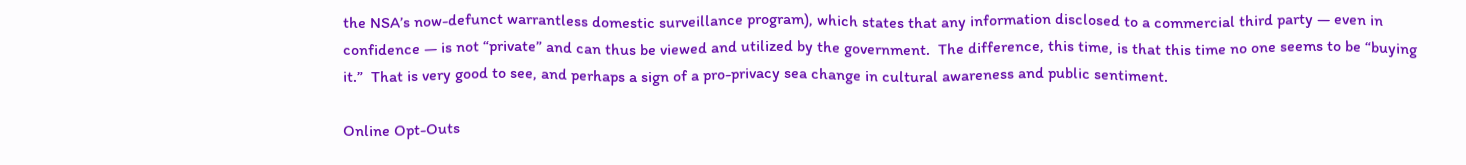the NSA’s now-defunct warrantless domestic surveillance program), which states that any information disclosed to a commercial third party — even in confidence — is not “private” and can thus be viewed and utilized by the government.  The difference, this time, is that this time no one seems to be “buying it.”  That is very good to see, and perhaps a sign of a pro-privacy sea change in cultural awareness and public sentiment.

Online Opt-Outs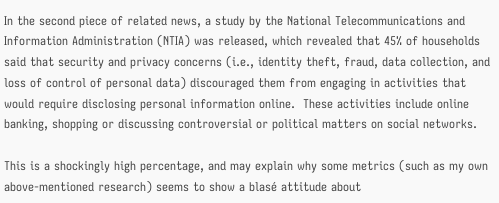In the second piece of related news, a study by the National Telecommunications and Information Administration (NTIA) was released, which revealed that 45% of households said that security and privacy concerns (i.e., identity theft, fraud, data collection, and loss of control of personal data) discouraged them from engaging in activities that would require disclosing personal information online.  These activities include online banking, shopping or discussing controversial or political matters on social networks.

This is a shockingly high percentage, and may explain why some metrics (such as my own above-mentioned research) seems to show a blasé attitude about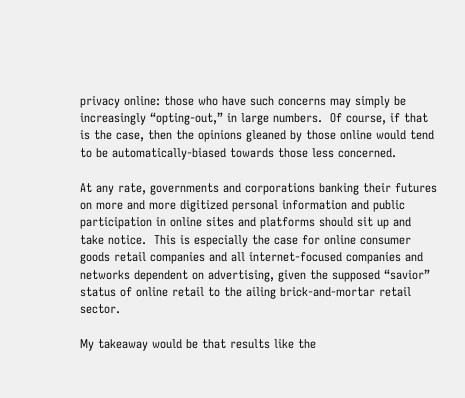privacy online: those who have such concerns may simply be increasingly “opting-out,” in large numbers.  Of course, if that is the case, then the opinions gleaned by those online would tend to be automatically-biased towards those less concerned.

At any rate, governments and corporations banking their futures on more and more digitized personal information and public participation in online sites and platforms should sit up and take notice.  This is especially the case for online consumer goods retail companies and all internet-focused companies and networks dependent on advertising, given the supposed “savior” status of online retail to the ailing brick-and-mortar retail sector.

My takeaway would be that results like the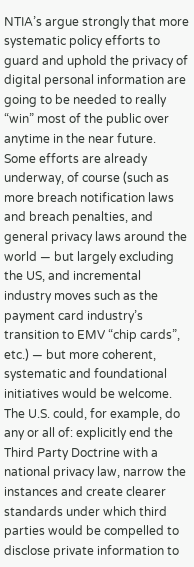NTIA’s argue strongly that more systematic policy efforts to guard and uphold the privacy of digital personal information are going to be needed to really “win” most of the public over anytime in the near future.  Some efforts are already underway, of course (such as more breach notification laws and breach penalties, and general privacy laws around the world — but largely excluding the US, and incremental industry moves such as the payment card industry’s transition to EMV “chip cards”, etc.) — but more coherent, systematic and foundational initiatives would be welcome.  The U.S. could, for example, do any or all of: explicitly end the Third Party Doctrine with a national privacy law, narrow the instances and create clearer standards under which third parties would be compelled to disclose private information to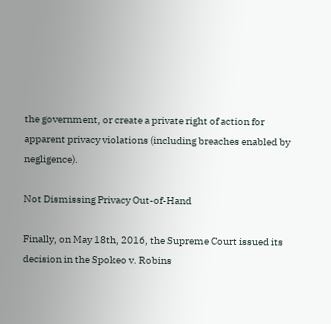the government, or create a private right of action for apparent privacy violations (including breaches enabled by negligence).

Not Dismissing Privacy Out-of-Hand

Finally, on May 18th, 2016, the Supreme Court issued its decision in the Spokeo v. Robins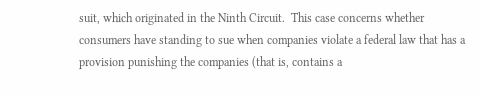suit, which originated in the Ninth Circuit.  This case concerns whether consumers have standing to sue when companies violate a federal law that has a provision punishing the companies (that is, contains a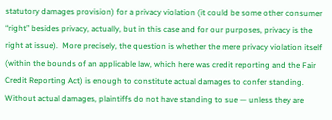statutory damages provision) for a privacy violation (it could be some other consumer “right” besides privacy, actually, but in this case and for our purposes, privacy is the right at issue).  More precisely, the question is whether the mere privacy violation itself (within the bounds of an applicable law, which here was credit reporting and the Fair Credit Reporting Act) is enough to constitute actual damages to confer standing.  Without actual damages, plaintiffs do not have standing to sue — unless they are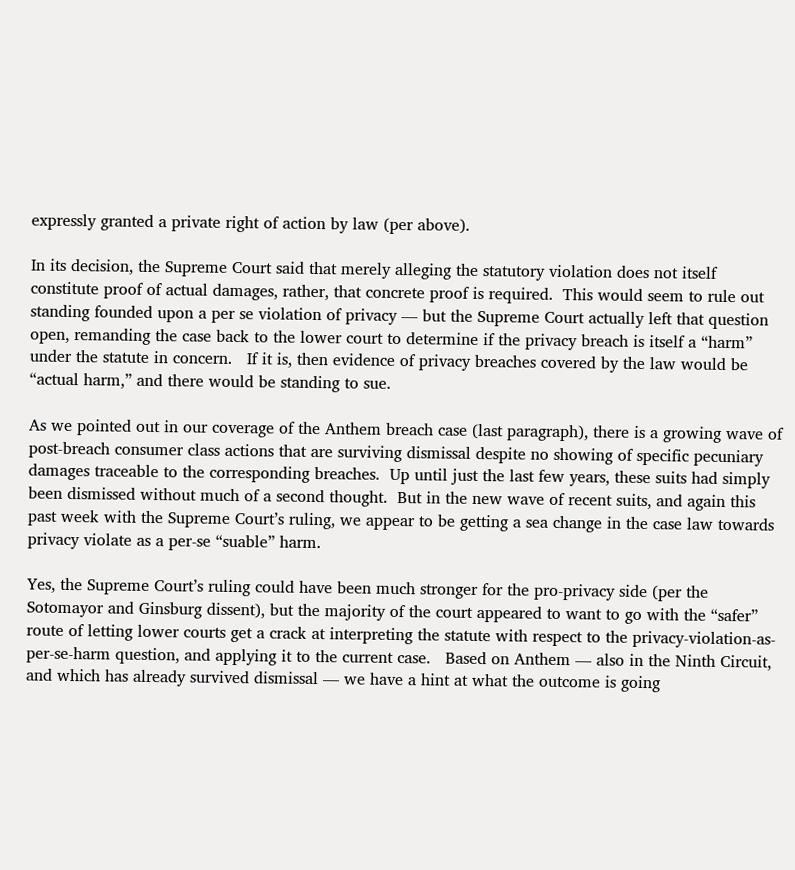expressly granted a private right of action by law (per above).

In its decision, the Supreme Court said that merely alleging the statutory violation does not itself constitute proof of actual damages, rather, that concrete proof is required.  This would seem to rule out standing founded upon a per se violation of privacy — but the Supreme Court actually left that question open, remanding the case back to the lower court to determine if the privacy breach is itself a “harm” under the statute in concern.   If it is, then evidence of privacy breaches covered by the law would be “actual harm,” and there would be standing to sue.

As we pointed out in our coverage of the Anthem breach case (last paragraph), there is a growing wave of post-breach consumer class actions that are surviving dismissal despite no showing of specific pecuniary damages traceable to the corresponding breaches.  Up until just the last few years, these suits had simply been dismissed without much of a second thought.  But in the new wave of recent suits, and again this past week with the Supreme Court’s ruling, we appear to be getting a sea change in the case law towards privacy violate as a per-se “suable” harm.

Yes, the Supreme Court’s ruling could have been much stronger for the pro-privacy side (per the Sotomayor and Ginsburg dissent), but the majority of the court appeared to want to go with the “safer” route of letting lower courts get a crack at interpreting the statute with respect to the privacy-violation-as-per-se-harm question, and applying it to the current case.   Based on Anthem — also in the Ninth Circuit, and which has already survived dismissal — we have a hint at what the outcome is going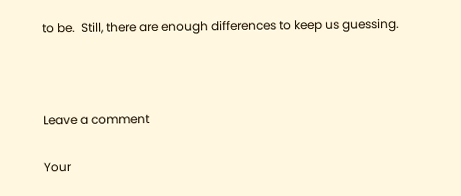to be.  Still, there are enough differences to keep us guessing.



Leave a comment

Your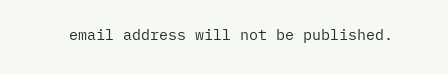email address will not be published.